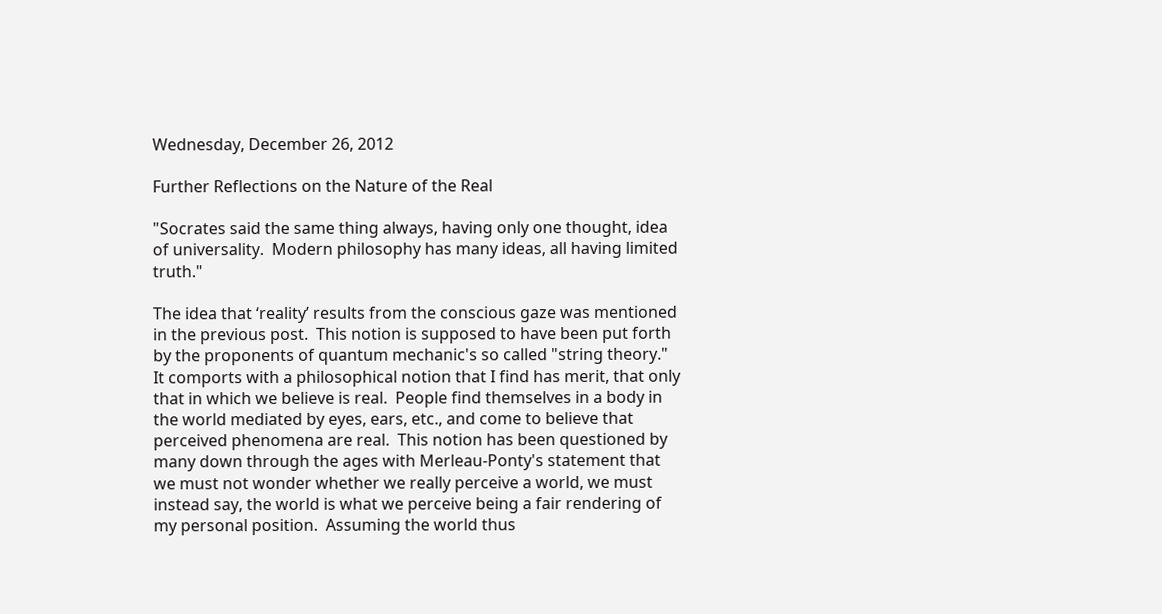Wednesday, December 26, 2012

Further Reflections on the Nature of the Real

"Socrates said the same thing always, having only one thought, idea of universality.  Modern philosophy has many ideas, all having limited truth."

The idea that ‘reality’ results from the conscious gaze was mentioned in the previous post.  This notion is supposed to have been put forth by the proponents of quantum mechanic's so called "string theory."  It comports with a philosophical notion that I find has merit, that only that in which we believe is real.  People find themselves in a body in the world mediated by eyes, ears, etc., and come to believe that perceived phenomena are real.  This notion has been questioned by many down through the ages with Merleau-Ponty's statement that we must not wonder whether we really perceive a world, we must instead say, the world is what we perceive being a fair rendering of my personal position.  Assuming the world thus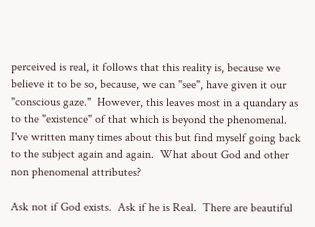perceived is real, it follows that this reality is, because we believe it to be so, because, we can "see", have given it our "conscious gaze."  However, this leaves most in a quandary as to the "existence" of that which is beyond the phenomenal.  I've written many times about this but find myself going back to the subject again and again.  What about God and other non phenomenal attributes?

Ask not if God exists.  Ask if he is Real.  There are beautiful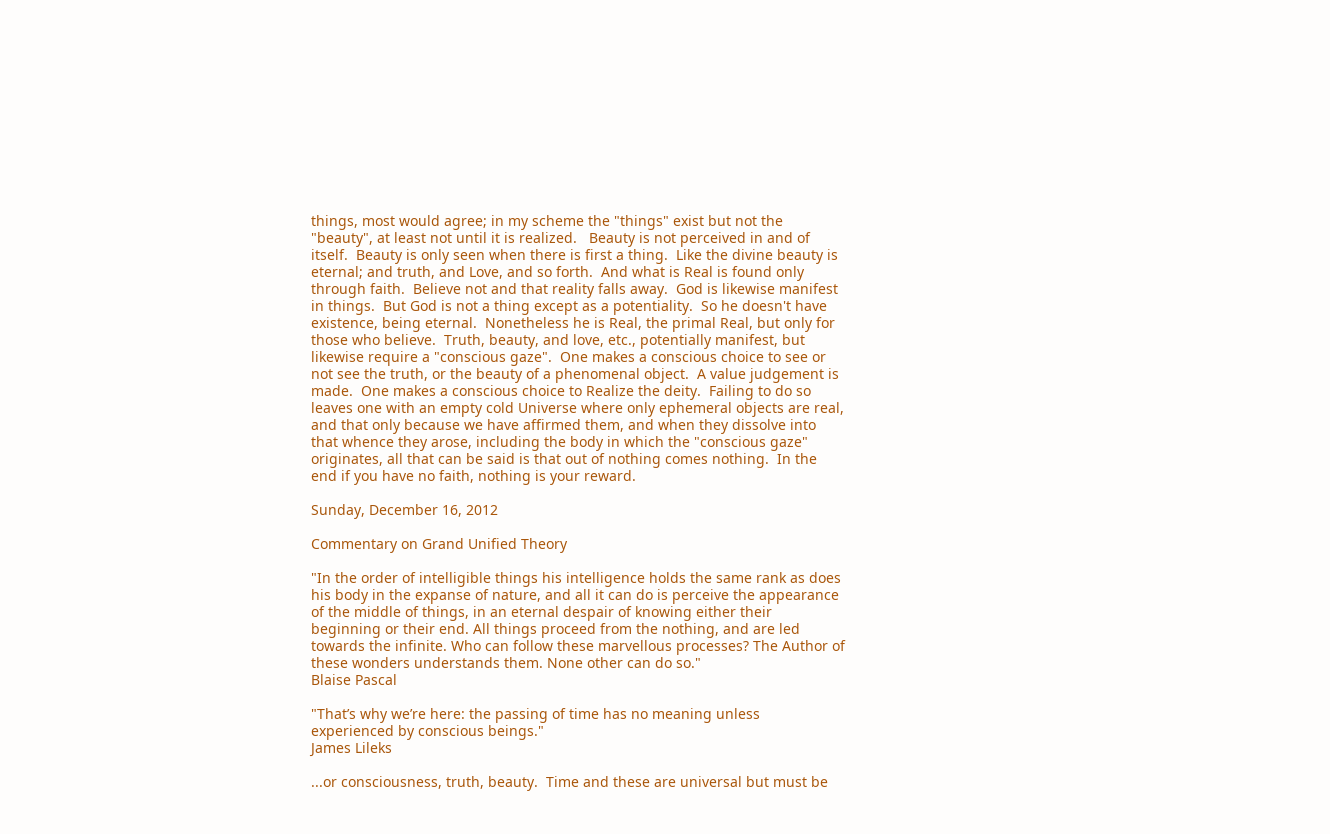things, most would agree; in my scheme the "things" exist but not the "beauty", at least not until it is realized.   Beauty is not perceived in and of itself.  Beauty is only seen when there is first a thing.  Like the divine beauty is eternal; and truth, and Love, and so forth.  And what is Real is found only through faith.  Believe not and that reality falls away.  God is likewise manifest in things.  But God is not a thing except as a potentiality.  So he doesn't have existence, being eternal.  Nonetheless he is Real, the primal Real, but only for those who believe.  Truth, beauty, and love, etc., potentially manifest, but likewise require a "conscious gaze".  One makes a conscious choice to see or not see the truth, or the beauty of a phenomenal object.  A value judgement is made.  One makes a conscious choice to Realize the deity.  Failing to do so leaves one with an empty cold Universe where only ephemeral objects are real, and that only because we have affirmed them, and when they dissolve into that whence they arose, including the body in which the "conscious gaze" originates, all that can be said is that out of nothing comes nothing.  In the end if you have no faith, nothing is your reward.

Sunday, December 16, 2012

Commentary on Grand Unified Theory

"In the order of intelligible things his intelligence holds the same rank as does his body in the expanse of nature, and all it can do is perceive the appearance of the middle of things, in an eternal despair of knowing either their beginning or their end. All things proceed from the nothing, and are led towards the infinite. Who can follow these marvellous processes? The Author of these wonders understands them. None other can do so."
Blaise Pascal

"That’s why we’re here: the passing of time has no meaning unless experienced by conscious beings."
James Lileks

...or consciousness, truth, beauty.  Time and these are universal but must be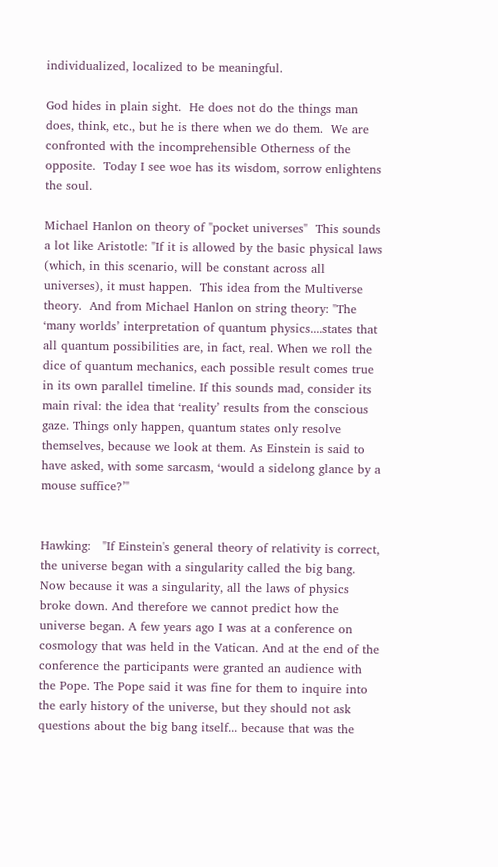individualized, localized to be meaningful.

God hides in plain sight.  He does not do the things man does, think, etc., but he is there when we do them.  We are confronted with the incomprehensible Otherness of the opposite.  Today I see woe has its wisdom, sorrow enlightens the soul.

Michael Hanlon on theory of "pocket universes"  This sounds a lot like Aristotle: "If it is allowed by the basic physical laws (which, in this scenario, will be constant across all universes), it must happen.  This idea from the Multiverse theory.  And from Michael Hanlon on string theory: "The ‘many worlds’ interpretation of quantum physics....states that all quantum possibilities are, in fact, real. When we roll the dice of quantum mechanics, each possible result comes true in its own parallel timeline. If this sounds mad, consider its main rival: the idea that ‘reality’ results from the conscious gaze. Things only happen, quantum states only resolve themselves, because we look at them. As Einstein is said to have asked, with some sarcasm, ‘would a sidelong glance by a mouse suffice?’"


Hawking:   "If Einstein's general theory of relativity is correct, the universe began with a singularity called the big bang. Now because it was a singularity, all the laws of physics broke down. And therefore we cannot predict how the universe began. A few years ago I was at a conference on cosmology that was held in the Vatican. And at the end of the conference the participants were granted an audience with the Pope. The Pope said it was fine for them to inquire into the early history of the universe, but they should not ask questions about the big bang itself... because that was the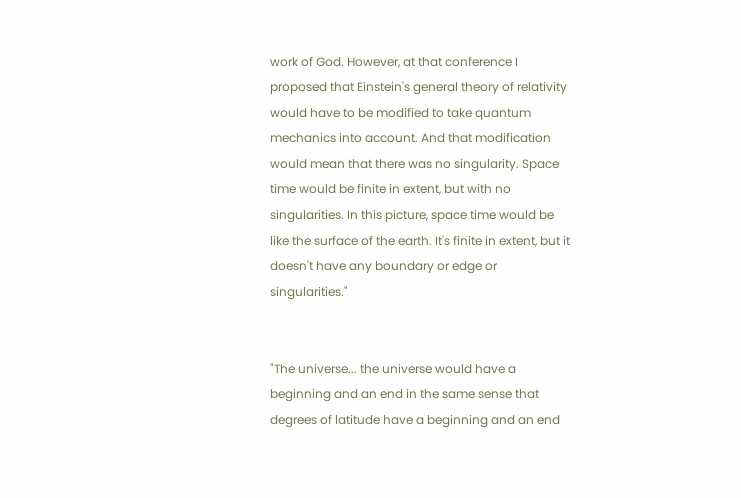work of God. However, at that conference I proposed that Einstein's general theory of relativity would have to be modified to take quantum mechanics into account. And that modification would mean that there was no singularity. Space time would be finite in extent, but with no singularities. In this picture, space time would be like the surface of the earth. It's finite in extent, but it doesn't have any boundary or edge or singularities."


"The universe... the universe would have a beginning and an end in the same sense that degrees of latitude have a beginning and an end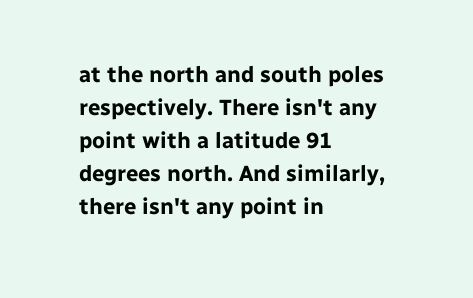at the north and south poles respectively. There isn't any point with a latitude 91 degrees north. And similarly, there isn't any point in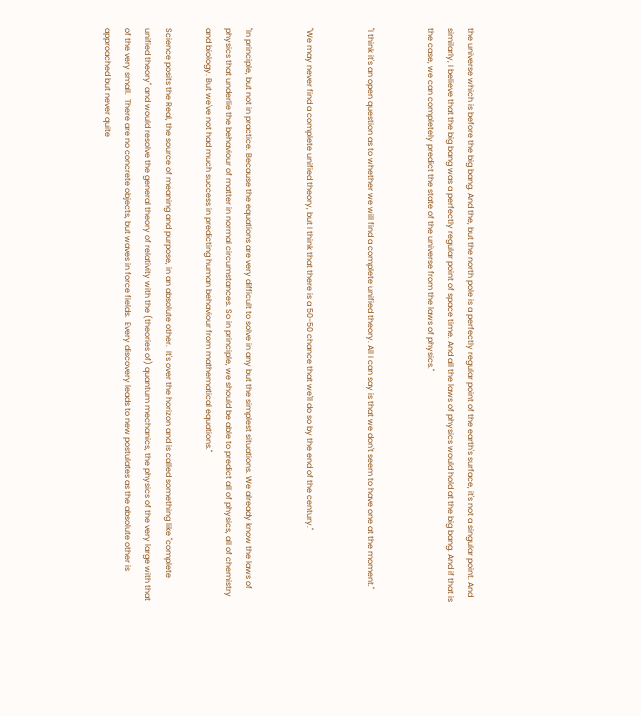the universe which is before the big bang. And the, but the north pole is a perfectly regular point of the earth's surface, it's not a singular point. And similarly, I believe that the big bang was a perfectly regular point of space time. And all the laws of physics would hold at the big bang. And if that is the case, we can completely predict the state of the universe from the laws of physics."


"I think it's an open question as to whether we will find a complete unified theory. All I can say is that we don't seem to have one at the moment."


"We may never find a complete unified theory, but I think that there is a 50-50 chance that we'll do so by the end of the century."


"In principle, but not in practice. Because the equations are very difficult to solve in any but the simplest situations. We already know the laws of physics that underlie the behaviour of matter in normal circumstances. So in principle, we should be able to predict all of physics, all of chemistry and biology. But we've not had much success in predicting human behaviour from mathematical equations."

Science posits the Real, the source of meaning and purpose, in an absolute other.  It's over the horizon and is called something like "complete unified theory" and would resolve the general theory of relativity with the (theories of) quantum mechanics, the physics of the very large with that of the very small.  There are no concrete objects, but waves in force fields.  Every discovery leads to new postulates as the absolute other is approached but never quite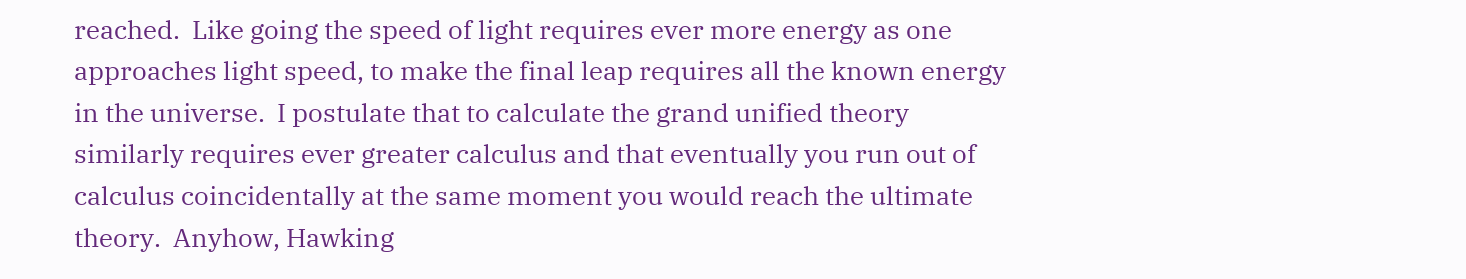reached.  Like going the speed of light requires ever more energy as one approaches light speed, to make the final leap requires all the known energy in the universe.  I postulate that to calculate the grand unified theory similarly requires ever greater calculus and that eventually you run out of calculus coincidentally at the same moment you would reach the ultimate theory.  Anyhow, Hawking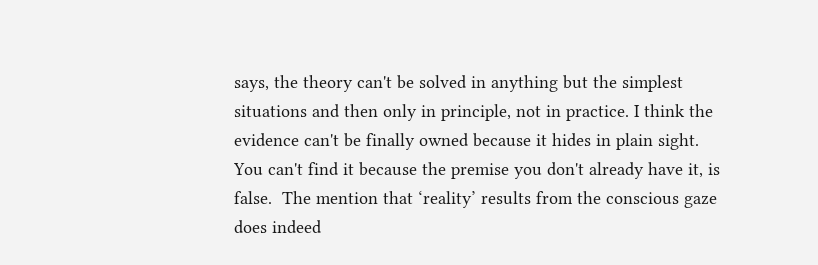says, the theory can't be solved in anything but the simplest situations and then only in principle, not in practice. I think the evidence can't be finally owned because it hides in plain sight.  You can't find it because the premise you don't already have it, is false.  The mention that ‘reality’ results from the conscious gaze does indeed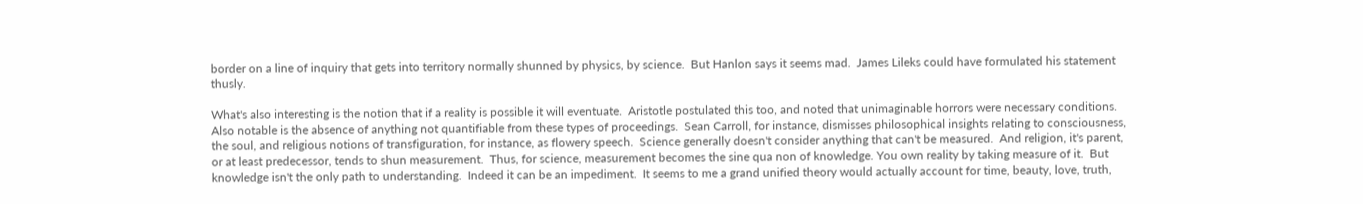border on a line of inquiry that gets into territory normally shunned by physics, by science.  But Hanlon says it seems mad.  James Lileks could have formulated his statement thusly.

What's also interesting is the notion that if a reality is possible it will eventuate.  Aristotle postulated this too, and noted that unimaginable horrors were necessary conditions.  Also notable is the absence of anything not quantifiable from these types of proceedings.  Sean Carroll, for instance, dismisses philosophical insights relating to consciousness, the soul, and religious notions of transfiguration, for instance, as flowery speech.  Science generally doesn't consider anything that can't be measured.  And religion, it's parent, or at least predecessor, tends to shun measurement.  Thus, for science, measurement becomes the sine qua non of knowledge. You own reality by taking measure of it.  But knowledge isn't the only path to understanding.  Indeed it can be an impediment.  It seems to me a grand unified theory would actually account for time, beauty, love, truth,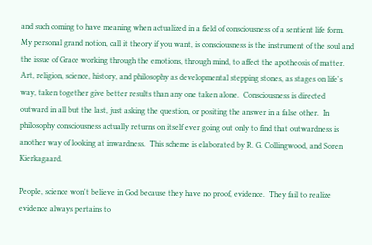and such coming to have meaning when actualized in a field of consciousness of a sentient life form.  My personal grand notion, call it theory if you want, is consciousness is the instrument of the soul and the issue of Grace working through the emotions, through mind, to affect the apotheosis of matter.  Art, religion, science, history, and philosophy as developmental stepping stones, as stages on life's way, taken together give better results than any one taken alone.  Consciousness is directed outward in all but the last, just asking the question, or positing the answer in a false other.  In philosophy consciousness actually returns on itself ever going out only to find that outwardness is another way of looking at inwardness.  This scheme is elaborated by R. G. Collingwood, and Soren Kierkagaard.

People, science won't believe in God because they have no proof, evidence.  They fail to realize evidence always pertains to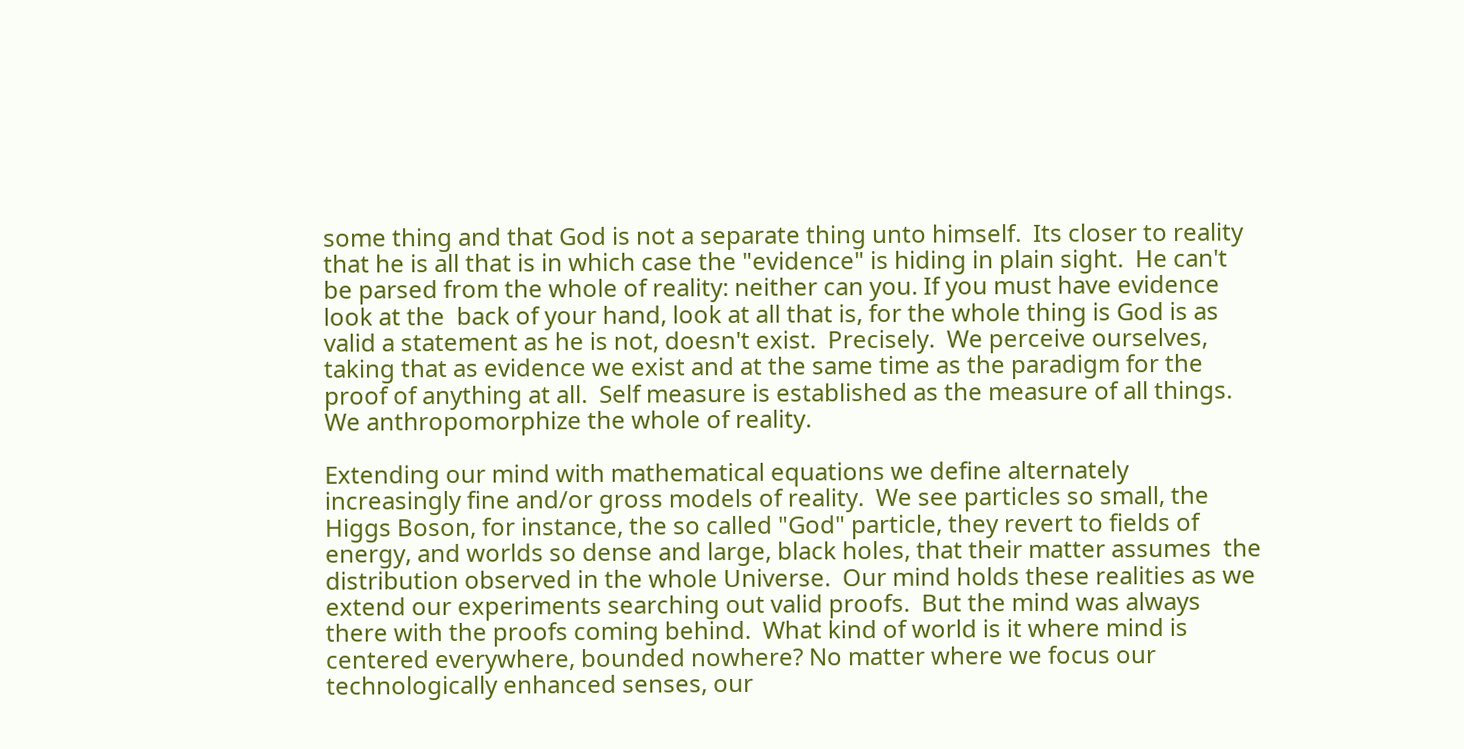some thing and that God is not a separate thing unto himself.  Its closer to reality that he is all that is in which case the "evidence" is hiding in plain sight.  He can't be parsed from the whole of reality: neither can you. If you must have evidence look at the  back of your hand, look at all that is, for the whole thing is God is as valid a statement as he is not, doesn't exist.  Precisely.  We perceive ourselves, taking that as evidence we exist and at the same time as the paradigm for the proof of anything at all.  Self measure is established as the measure of all things.  We anthropomorphize the whole of reality.

Extending our mind with mathematical equations we define alternately increasingly fine and/or gross models of reality.  We see particles so small, the Higgs Boson, for instance, the so called "God" particle, they revert to fields of energy, and worlds so dense and large, black holes, that their matter assumes  the distribution observed in the whole Universe.  Our mind holds these realities as we extend our experiments searching out valid proofs.  But the mind was always there with the proofs coming behind.  What kind of world is it where mind is centered everywhere, bounded nowhere? No matter where we focus our technologically enhanced senses, our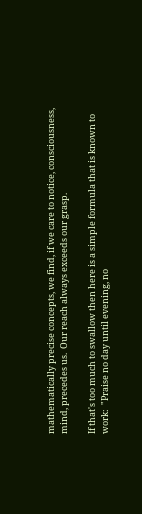mathematically precise concepts, we find, if we care to notice, consciousness, mind, precedes us.  Our reach always exceeds our grasp.

If that's too much to swallow then here is a simple formula that is known to work:  "Praise no day until evening, no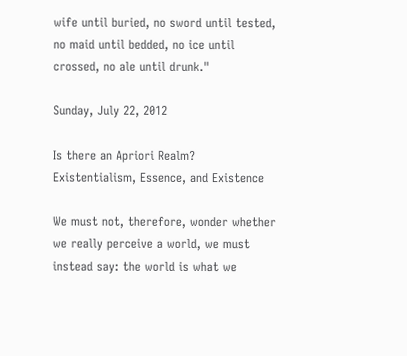wife until buried, no sword until tested, no maid until bedded, no ice until crossed, no ale until drunk."

Sunday, July 22, 2012

Is there an Apriori Realm? Existentialism, Essence, and Existence

We must not, therefore, wonder whether we really perceive a world, we must instead say: the world is what we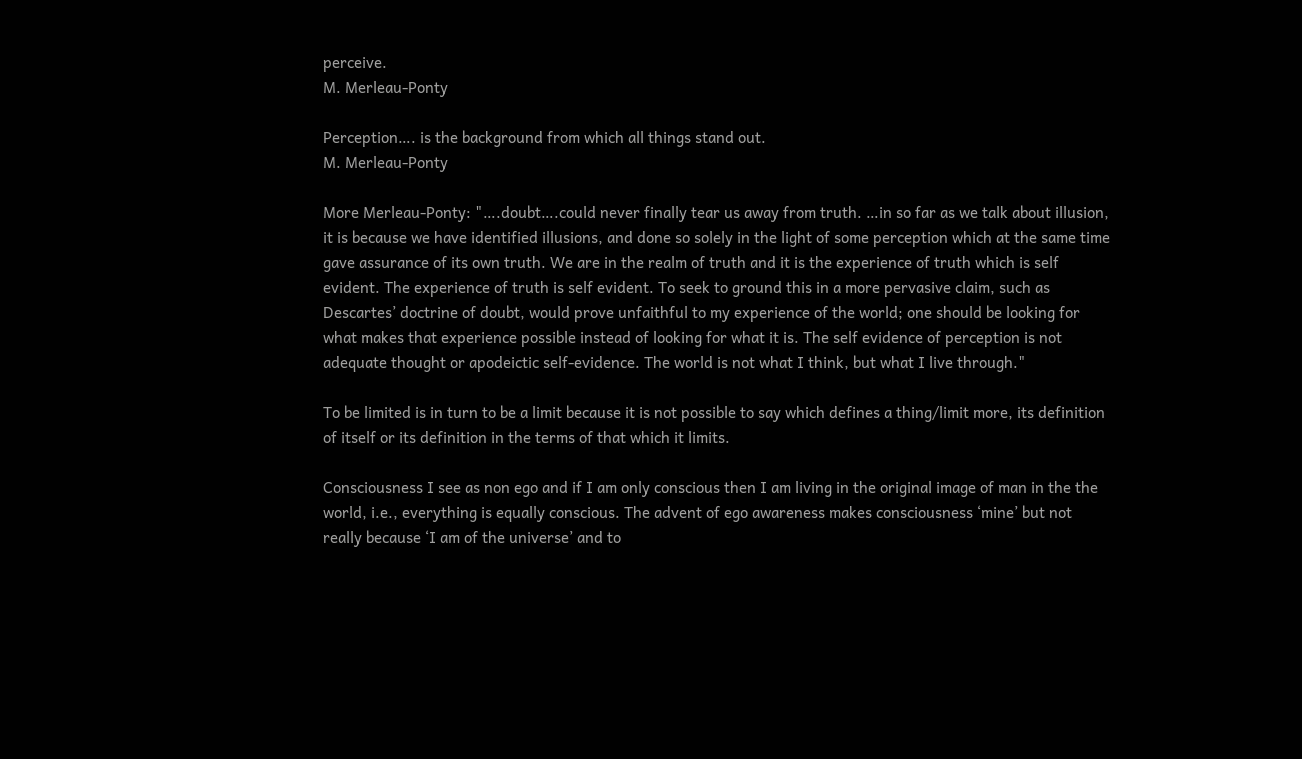perceive.
M. Merleau-Ponty

Perception…. is the background from which all things stand out.
M. Merleau-Ponty

More Merleau-Ponty: "….doubt….could never finally tear us away from truth. …in so far as we talk about illusion, it is because we have identified illusions, and done so solely in the light of some perception which at the same time gave assurance of its own truth. We are in the realm of truth and it is the experience of truth which is self evident. The experience of truth is self evident. To seek to ground this in a more pervasive claim, such as Descartes’ doctrine of doubt, would prove unfaithful to my experience of the world; one should be looking for what makes that experience possible instead of looking for what it is. The self evidence of perception is not adequate thought or apodeictic self-evidence. The world is not what I think, but what I live through."

To be limited is in turn to be a limit because it is not possible to say which defines a thing/limit more, its definition of itself or its definition in the terms of that which it limits.

Consciousness I see as non ego and if I am only conscious then I am living in the original image of man in the the world, i.e., everything is equally conscious. The advent of ego awareness makes consciousness ‘mine’ but not really because ‘I am of the universe’ and to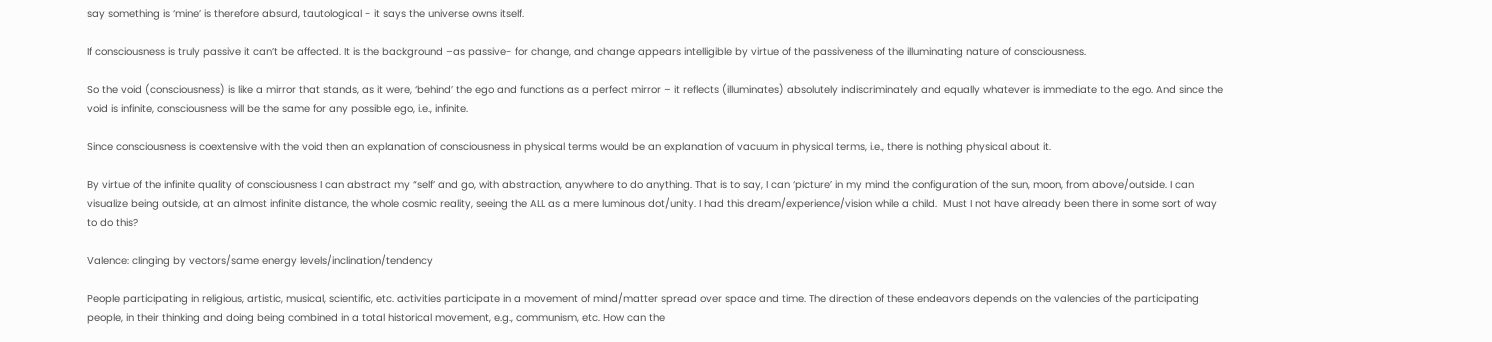say something is ‘mine’ is therefore absurd, tautological - it says the universe owns itself.

If consciousness is truly passive it can’t be affected. It is the background –as passive- for change, and change appears intelligible by virtue of the passiveness of the illuminating nature of consciousness.

So the void (consciousness) is like a mirror that stands, as it were, ‘behind’ the ego and functions as a perfect mirror – it reflects (illuminates) absolutely indiscriminately and equally whatever is immediate to the ego. And since the void is infinite, consciousness will be the same for any possible ego, i.e., infinite.

Since consciousness is coextensive with the void then an explanation of consciousness in physical terms would be an explanation of vacuum in physical terms, i.e., there is nothing physical about it.

By virtue of the infinite quality of consciousness I can abstract my “self’ and go, with abstraction, anywhere to do anything. That is to say, I can ‘picture’ in my mind the configuration of the sun, moon, from above/outside. I can visualize being outside, at an almost infinite distance, the whole cosmic reality, seeing the ALL as a mere luminous dot/unity. I had this dream/experience/vision while a child.  Must I not have already been there in some sort of way to do this?

Valence: clinging by vectors/same energy levels/inclination/tendency

People participating in religious, artistic, musical, scientific, etc. activities participate in a movement of mind/matter spread over space and time. The direction of these endeavors depends on the valencies of the participating people, in their thinking and doing being combined in a total historical movement, e.g., communism, etc. How can the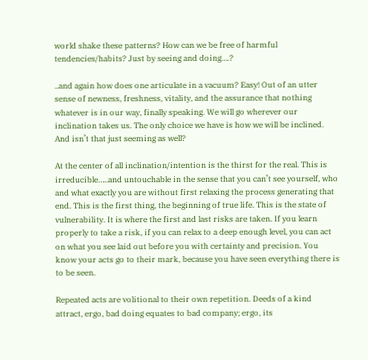world shake these patterns? How can we be free of harmful tendencies/habits? Just by seeing and doing….?

..and again how does one articulate in a vacuum? Easy! Out of an utter sense of newness, freshness, vitality, and the assurance that nothing whatever is in our way, finally speaking. We will go wherever our inclination takes us. The only choice we have is how we will be inclined. And isn’t that just seeming as well?

At the center of all inclination/intention is the thirst for the real. This is irreducible…..and untouchable in the sense that you can’t see yourself, who and what exactly you are without first relaxing the process generating that end. This is the first thing, the beginning of true life. This is the state of vulnerability. It is where the first and last risks are taken. If you learn properly to take a risk, if you can relax to a deep enough level, you can act on what you see laid out before you with certainty and precision. You know your acts go to their mark, because you have seen everything there is to be seen.

Repeated acts are volitional to their own repetition. Deeds of a kind attract, ergo, bad doing equates to bad company; ergo, its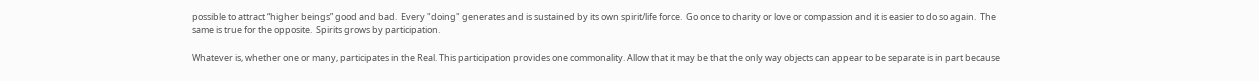possible to attract “higher beings” good and bad.  Every "doing" generates and is sustained by its own spirit/life force.  Go once to charity or love or compassion and it is easier to do so again.  The same is true for the opposite.  Spirits grows by participation.

Whatever is, whether one or many, participates in the Real. This participation provides one commonality. Allow that it may be that the only way objects can appear to be separate is in part because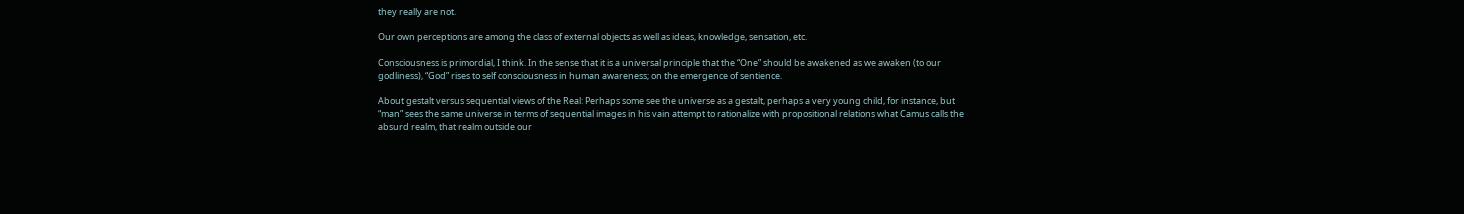they really are not.

Our own perceptions are among the class of external objects as well as ideas, knowledge, sensation, etc.

Consciousness is primordial, I think. In the sense that it is a universal principle that the “One” should be awakened as we awaken (to our godliness), “God” rises to self consciousness in human awareness; on the emergence of sentience.

About gestalt versus sequential views of the Real: Perhaps some see the universe as a gestalt, perhaps a very young child, for instance, but “man” sees the same universe in terms of sequential images in his vain attempt to rationalize with propositional relations what Camus calls the absurd realm, that realm outside our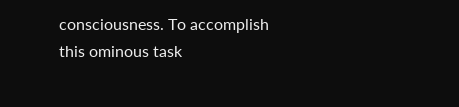consciousness. To accomplish this ominous task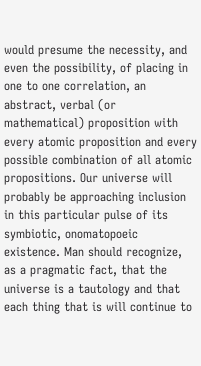would presume the necessity, and even the possibility, of placing in one to one correlation, an abstract, verbal (or mathematical) proposition with every atomic proposition and every possible combination of all atomic propositions. Our universe will probably be approaching inclusion in this particular pulse of its symbiotic, onomatopoeic existence. Man should recognize, as a pragmatic fact, that the universe is a tautology and that each thing that is will continue to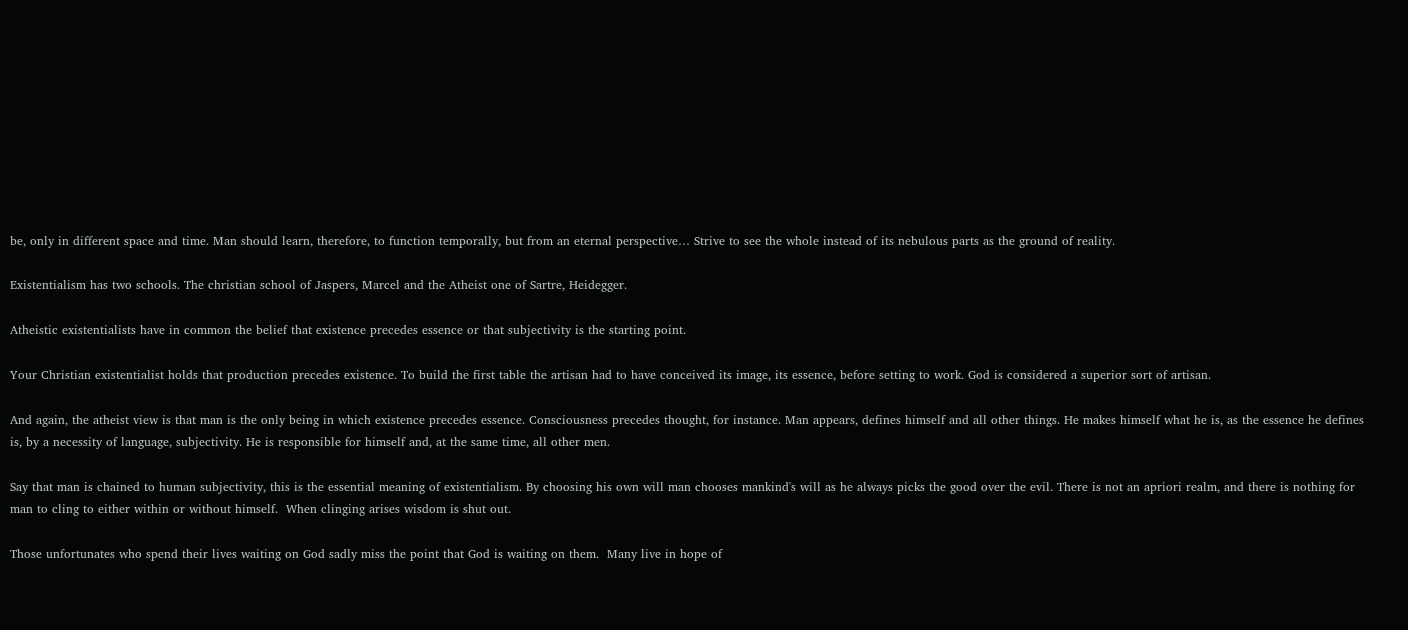be, only in different space and time. Man should learn, therefore, to function temporally, but from an eternal perspective… Strive to see the whole instead of its nebulous parts as the ground of reality.

Existentialism has two schools. The christian school of Jaspers, Marcel and the Atheist one of Sartre, Heidegger.

Atheistic existentialists have in common the belief that existence precedes essence or that subjectivity is the starting point.

Your Christian existentialist holds that production precedes existence. To build the first table the artisan had to have conceived its image, its essence, before setting to work. God is considered a superior sort of artisan.

And again, the atheist view is that man is the only being in which existence precedes essence. Consciousness precedes thought, for instance. Man appears, defines himself and all other things. He makes himself what he is, as the essence he defines is, by a necessity of language, subjectivity. He is responsible for himself and, at the same time, all other men.

Say that man is chained to human subjectivity, this is the essential meaning of existentialism. By choosing his own will man chooses mankind's will as he always picks the good over the evil. There is not an apriori realm, and there is nothing for man to cling to either within or without himself.  When clinging arises wisdom is shut out.

Those unfortunates who spend their lives waiting on God sadly miss the point that God is waiting on them.  Many live in hope of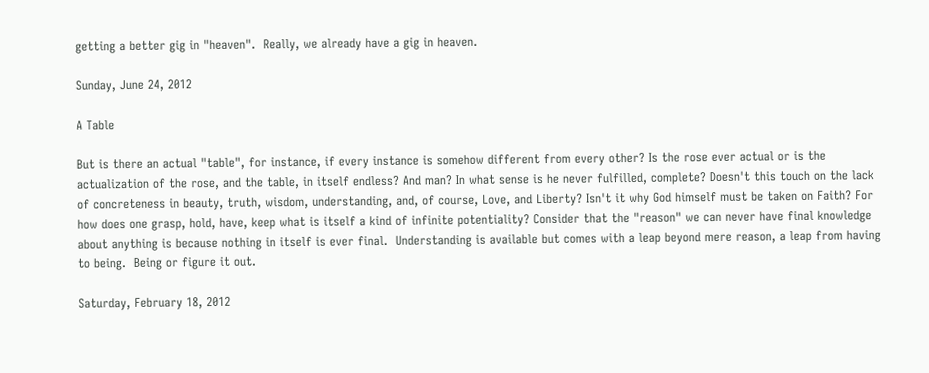getting a better gig in "heaven".  Really, we already have a gig in heaven.

Sunday, June 24, 2012

A Table

But is there an actual "table", for instance, if every instance is somehow different from every other? Is the rose ever actual or is the actualization of the rose, and the table, in itself endless? And man? In what sense is he never fulfilled, complete? Doesn't this touch on the lack of concreteness in beauty, truth, wisdom, understanding, and, of course, Love, and Liberty? Isn't it why God himself must be taken on Faith? For how does one grasp, hold, have, keep what is itself a kind of infinite potentiality? Consider that the "reason" we can never have final knowledge about anything is because nothing in itself is ever final.  Understanding is available but comes with a leap beyond mere reason, a leap from having to being.  Being or figure it out.

Saturday, February 18, 2012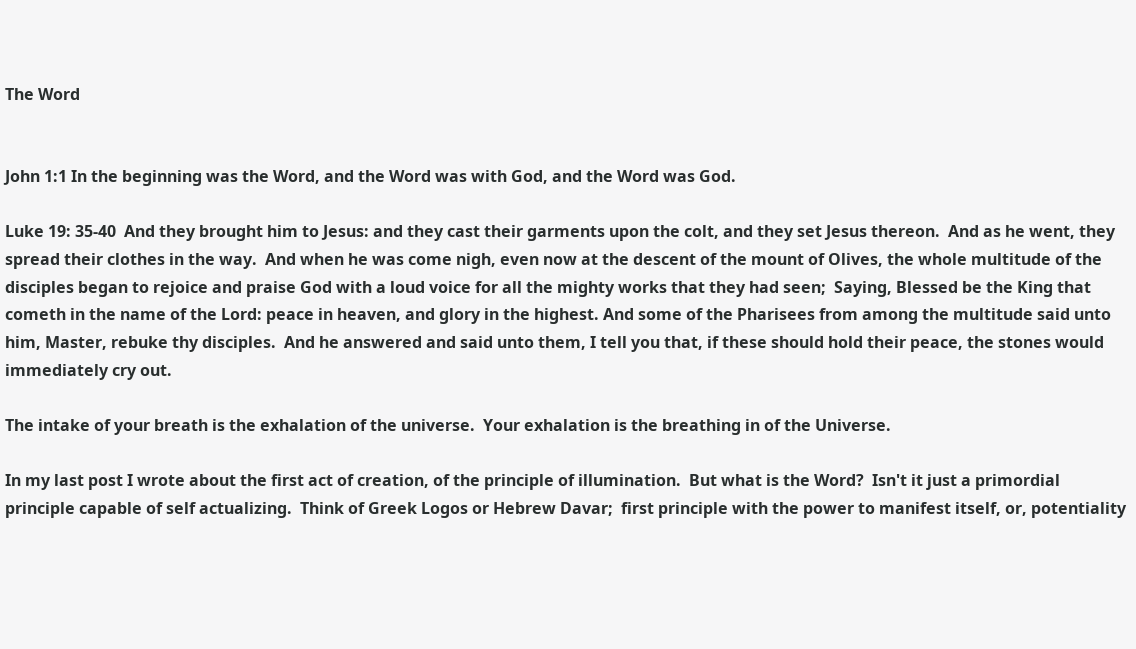The Word


John 1:1 In the beginning was the Word, and the Word was with God, and the Word was God.

Luke 19: 35-40  And they brought him to Jesus: and they cast their garments upon the colt, and they set Jesus thereon.  And as he went, they spread their clothes in the way.  And when he was come nigh, even now at the descent of the mount of Olives, the whole multitude of the disciples began to rejoice and praise God with a loud voice for all the mighty works that they had seen;  Saying, Blessed be the King that cometh in the name of the Lord: peace in heaven, and glory in the highest. And some of the Pharisees from among the multitude said unto him, Master, rebuke thy disciples.  And he answered and said unto them, I tell you that, if these should hold their peace, the stones would immediately cry out.

The intake of your breath is the exhalation of the universe.  Your exhalation is the breathing in of the Universe.

In my last post I wrote about the first act of creation, of the principle of illumination.  But what is the Word?  Isn't it just a primordial principle capable of self actualizing.  Think of Greek Logos or Hebrew Davar;  first principle with the power to manifest itself, or, potentiality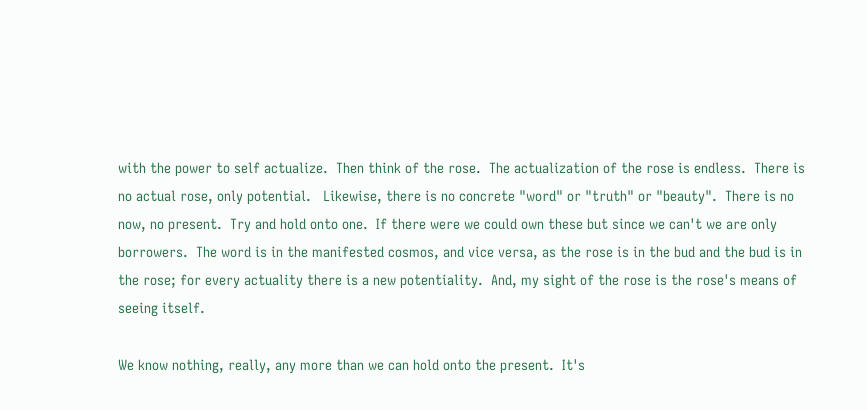with the power to self actualize.  Then think of the rose.  The actualization of the rose is endless.  There is no actual rose, only potential.   Likewise, there is no concrete "word" or "truth" or "beauty".  There is no now, no present.  Try and hold onto one.  If there were we could own these but since we can't we are only borrowers.  The word is in the manifested cosmos, and vice versa, as the rose is in the bud and the bud is in the rose; for every actuality there is a new potentiality.  And, my sight of the rose is the rose's means of seeing itself.

We know nothing, really, any more than we can hold onto the present.  It's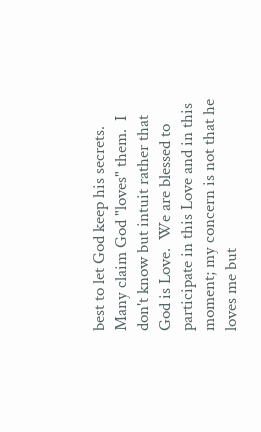best to let God keep his secrets.  Many claim God "loves" them.  I don't know but intuit rather that God is Love.  We are blessed to participate in this Love and in this moment; my concern is not that he loves me but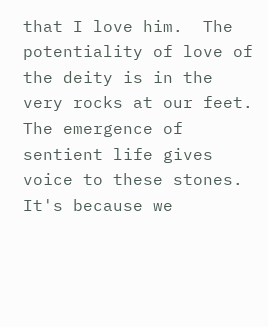that I love him.  The potentiality of love of the deity is in the very rocks at our feet.  The emergence of sentient life gives voice to these stones.  It's because we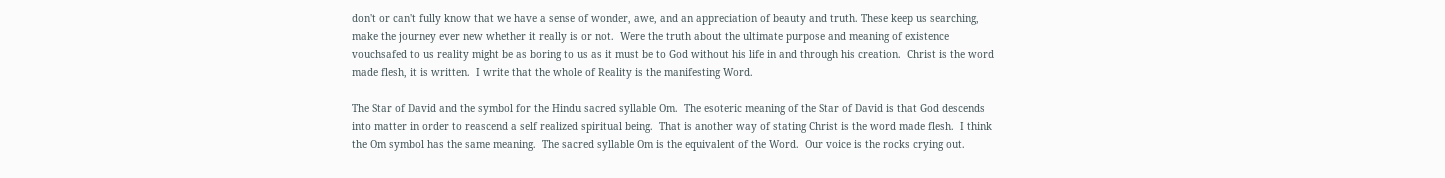don't or can't fully know that we have a sense of wonder, awe, and an appreciation of beauty and truth. These keep us searching, make the journey ever new whether it really is or not.  Were the truth about the ultimate purpose and meaning of existence vouchsafed to us reality might be as boring to us as it must be to God without his life in and through his creation.  Christ is the word made flesh, it is written.  I write that the whole of Reality is the manifesting Word.

The Star of David and the symbol for the Hindu sacred syllable Om.  The esoteric meaning of the Star of David is that God descends into matter in order to reascend a self realized spiritual being.  That is another way of stating Christ is the word made flesh.  I think the Om symbol has the same meaning.  The sacred syllable Om is the equivalent of the Word.  Our voice is the rocks crying out.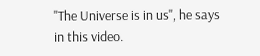"The Universe is in us", he says in this video.